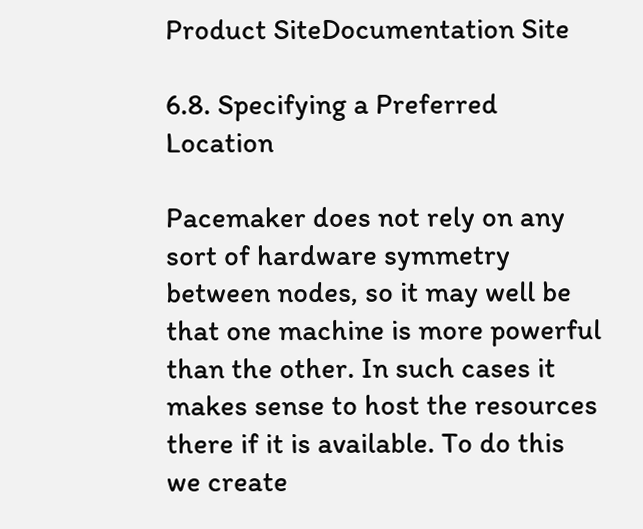Product SiteDocumentation Site

6.8. Specifying a Preferred Location

Pacemaker does not rely on any sort of hardware symmetry between nodes, so it may well be that one machine is more powerful than the other. In such cases it makes sense to host the resources there if it is available. To do this we create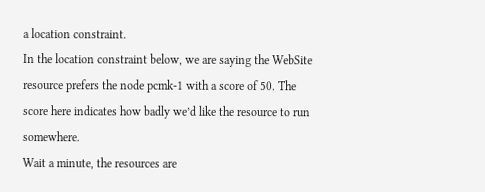a location constraint.
In the location constraint below, we are saying the WebSite resource prefers the node pcmk-1 with a score of 50. The score here indicates how badly we’d like the resource to run somewhere.
Wait a minute, the resources are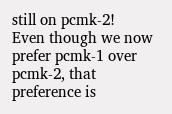still on pcmk-2!
Even though we now prefer pcmk-1 over pcmk-2, that preference is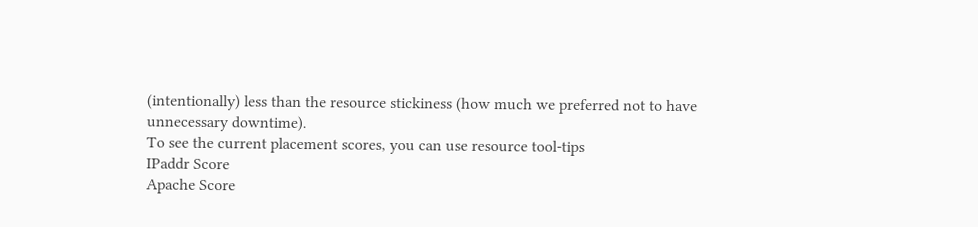(intentionally) less than the resource stickiness (how much we preferred not to have unnecessary downtime).
To see the current placement scores, you can use resource tool-tips
IPaddr Score
Apache Score